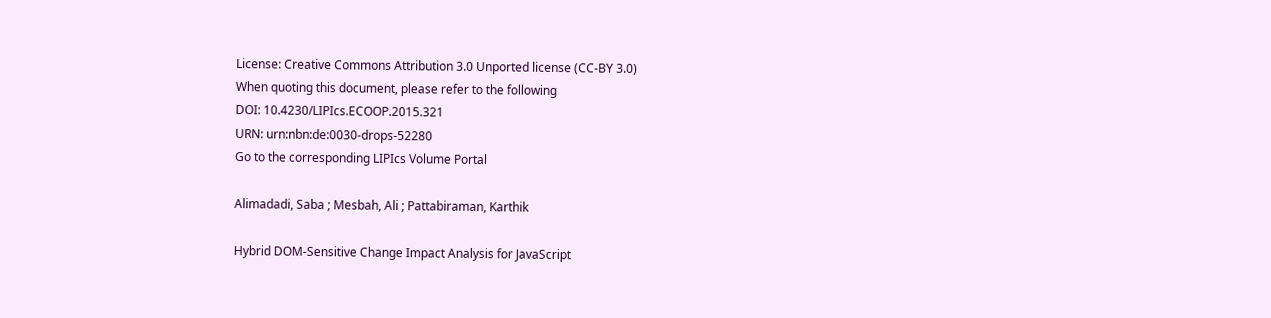License: Creative Commons Attribution 3.0 Unported license (CC-BY 3.0)
When quoting this document, please refer to the following
DOI: 10.4230/LIPIcs.ECOOP.2015.321
URN: urn:nbn:de:0030-drops-52280
Go to the corresponding LIPIcs Volume Portal

Alimadadi, Saba ; Mesbah, Ali ; Pattabiraman, Karthik

Hybrid DOM-Sensitive Change Impact Analysis for JavaScript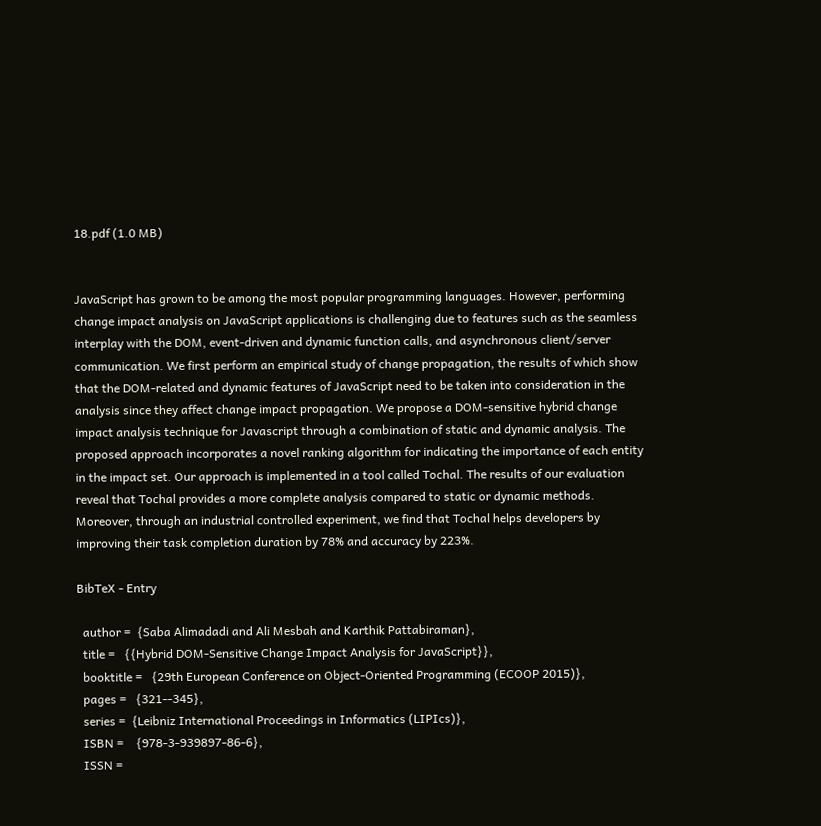18.pdf (1.0 MB)


JavaScript has grown to be among the most popular programming languages. However, performing change impact analysis on JavaScript applications is challenging due to features such as the seamless interplay with the DOM, event-driven and dynamic function calls, and asynchronous client/server communication. We first perform an empirical study of change propagation, the results of which show that the DOM-related and dynamic features of JavaScript need to be taken into consideration in the analysis since they affect change impact propagation. We propose a DOM-sensitive hybrid change impact analysis technique for Javascript through a combination of static and dynamic analysis. The proposed approach incorporates a novel ranking algorithm for indicating the importance of each entity in the impact set. Our approach is implemented in a tool called Tochal. The results of our evaluation reveal that Tochal provides a more complete analysis compared to static or dynamic methods. Moreover, through an industrial controlled experiment, we find that Tochal helps developers by improving their task completion duration by 78% and accuracy by 223%.

BibTeX - Entry

  author =  {Saba Alimadadi and Ali Mesbah and Karthik Pattabiraman},
  title =   {{Hybrid DOM-Sensitive Change Impact Analysis for JavaScript}},
  booktitle =   {29th European Conference on Object-Oriented Programming (ECOOP 2015)},
  pages =   {321--345},
  series =  {Leibniz International Proceedings in Informatics (LIPIcs)},
  ISBN =    {978-3-939897-86-6},
  ISSN =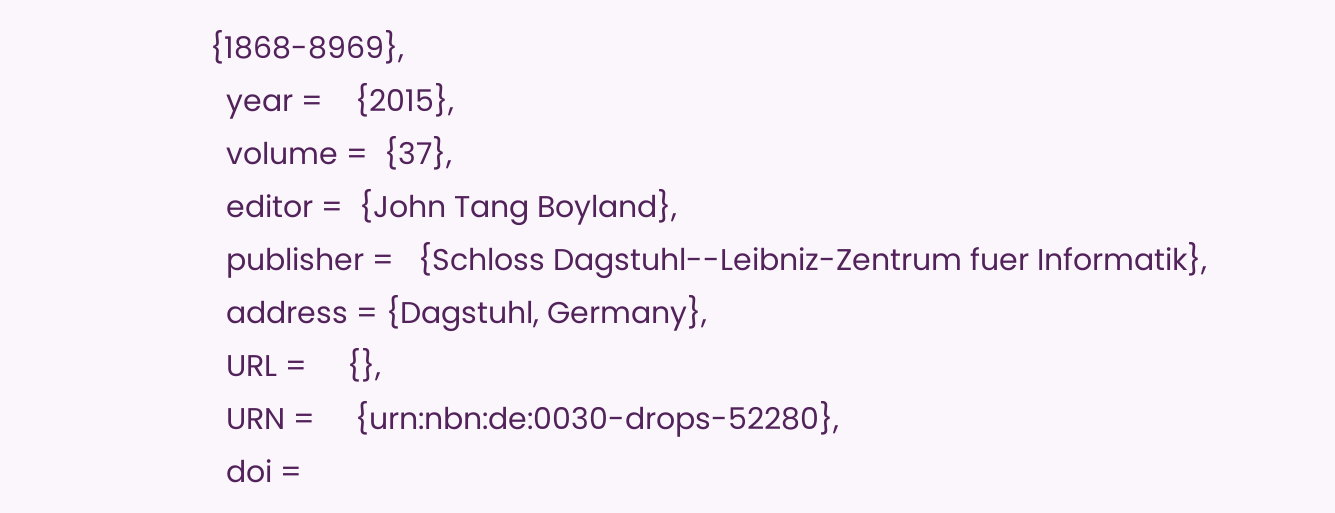{1868-8969},
  year =    {2015},
  volume =  {37},
  editor =  {John Tang Boyland},
  publisher =   {Schloss Dagstuhl--Leibniz-Zentrum fuer Informatik},
  address = {Dagstuhl, Germany},
  URL =     {},
  URN =     {urn:nbn:de:0030-drops-52280},
  doi =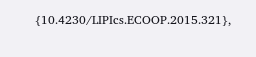{10.4230/LIPIcs.ECOOP.2015.321},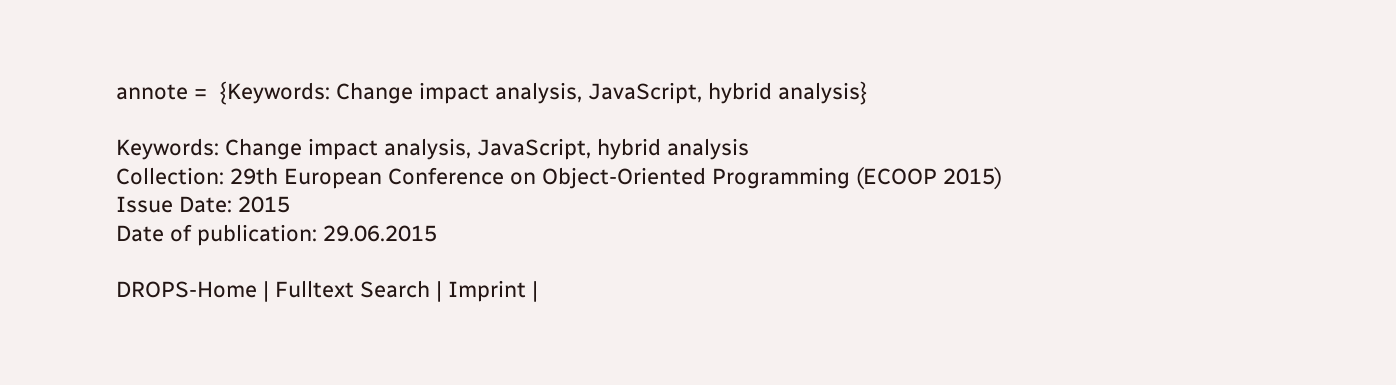annote =  {Keywords: Change impact analysis, JavaScript, hybrid analysis}

Keywords: Change impact analysis, JavaScript, hybrid analysis
Collection: 29th European Conference on Object-Oriented Programming (ECOOP 2015)
Issue Date: 2015
Date of publication: 29.06.2015

DROPS-Home | Fulltext Search | Imprint |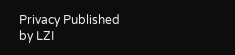Privacy Published by LZI